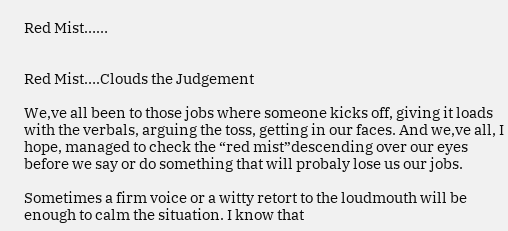Red Mist……


Red Mist….Clouds the Judgement

We,ve all been to those jobs where someone kicks off, giving it loads with the verbals, arguing the toss, getting in our faces. And we,ve all, I hope, managed to check the “red mist”descending over our eyes before we say or do something that will probaly lose us our jobs.

Sometimes a firm voice or a witty retort to the loudmouth will be enough to calm the situation. I know that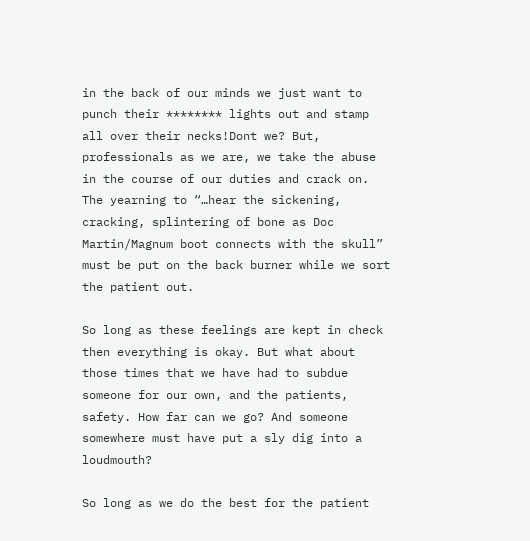in the back of our minds we just want to punch their ******** lights out and stamp all over their necks!Dont we? But, professionals as we are, we take the abuse in the course of our duties and crack on. The yearning to “…hear the sickening, cracking, splintering of bone as Doc Martin/Magnum boot connects with the skull” must be put on the back burner while we sort the patient out.

So long as these feelings are kept in check then everything is okay. But what about those times that we have had to subdue someone for our own, and the patients, safety. How far can we go? And someone somewhere must have put a sly dig into a loudmouth?

So long as we do the best for the patient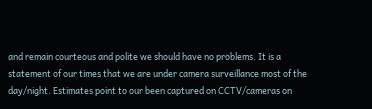and remain courteous and polite we should have no problems. It is a statement of our times that we are under camera surveillance most of the day/night. Estimates point to our been captured on CCTV/cameras on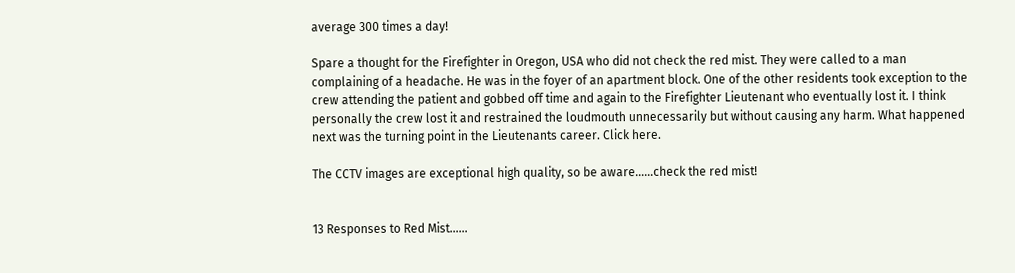average 300 times a day!

Spare a thought for the Firefighter in Oregon, USA who did not check the red mist. They were called to a man complaining of a headache. He was in the foyer of an apartment block. One of the other residents took exception to the crew attending the patient and gobbed off time and again to the Firefighter Lieutenant who eventually lost it. I think personally the crew lost it and restrained the loudmouth unnecessarily but without causing any harm. What happened next was the turning point in the Lieutenants career. Click here.

The CCTV images are exceptional high quality, so be aware……check the red mist!


13 Responses to Red Mist……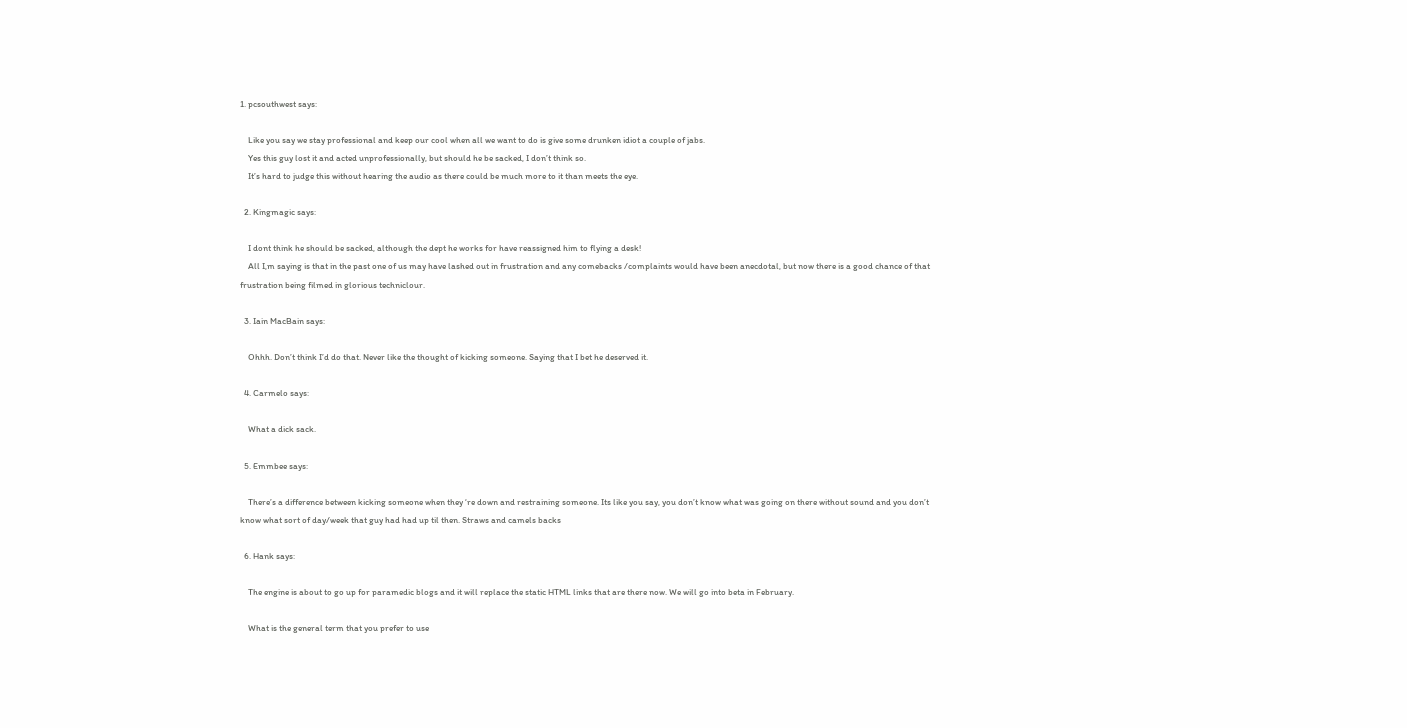1. pcsouthwest says:

    Like you say we stay professional and keep our cool when all we want to do is give some drunken idiot a couple of jabs.
    Yes this guy lost it and acted unprofessionally, but should he be sacked, I don’t think so.
    It’s hard to judge this without hearing the audio as there could be much more to it than meets the eye.

  2. Kingmagic says:

    I dont think he should be sacked, although the dept he works for have reassigned him to flying a desk!
    All I,m saying is that in the past one of us may have lashed out in frustration and any comebacks /complaints would have been anecdotal, but now there is a good chance of that frustration being filmed in glorious techniclour.

  3. Iain MacBain says:

    Ohhh. Don’t think I’d do that. Never like the thought of kicking someone. Saying that I bet he deserved it.

  4. Carmelo says:

    What a dick sack.

  5. Emmbee says:

    There’s a difference between kicking someone when they ‘re down and restraining someone. Its like you say, you don’t know what was going on there without sound and you don’t know what sort of day/week that guy had had up til then. Straws and camels backs

  6. Hank says:

    The engine is about to go up for paramedic blogs and it will replace the static HTML links that are there now. We will go into beta in February.

    What is the general term that you prefer to use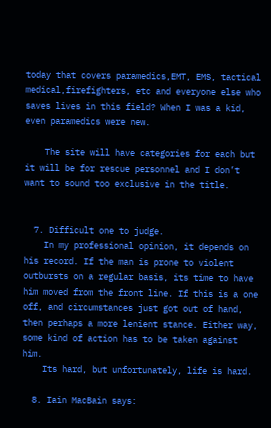today that covers paramedics,EMT, EMS, tactical medical,firefighters, etc and everyone else who saves lives in this field? When I was a kid, even paramedics were new.

    The site will have categories for each but it will be for rescue personnel and I don’t want to sound too exclusive in the title.


  7. Difficult one to judge.
    In my professional opinion, it depends on his record. If the man is prone to violent outbursts on a regular basis, its time to have him moved from the front line. If this is a one off, and circumstances just got out of hand, then perhaps a more lenient stance. Either way, some kind of action has to be taken against him.
    Its hard, but unfortunately, life is hard.

  8. Iain MacBain says: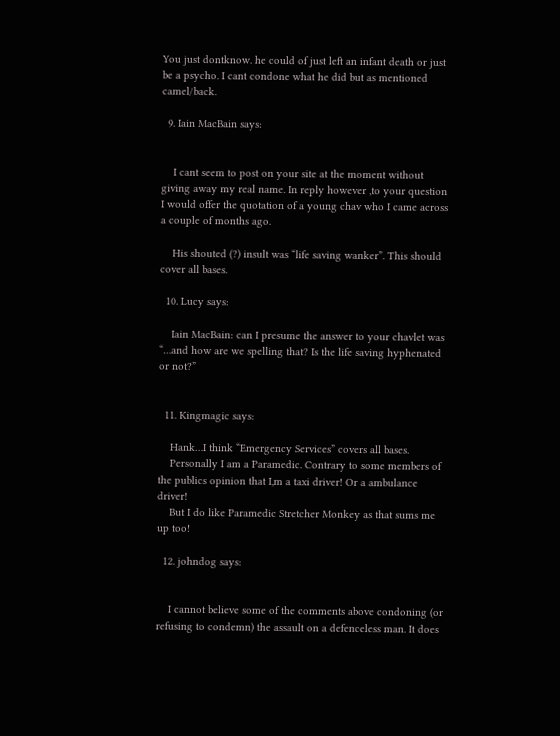You just dontknow. he could of just left an infant death or just be a psycho. I cant condone what he did but as mentioned camel/back.

  9. Iain MacBain says:


    I cant seem to post on your site at the moment without giving away my real name. In reply however ,to your question I would offer the quotation of a young chav who I came across a couple of months ago.

    His shouted (?) insult was “life saving wanker”. This should cover all bases.

  10. Lucy says:

    Iain MacBain: can I presume the answer to your chavlet was “…and how are we spelling that? Is the life saving hyphenated or not?”


  11. Kingmagic says:

    Hank…I think “Emergency Services” covers all bases.
    Personally I am a Paramedic. Contrary to some members of the publics opinion that I,m a taxi driver! Or a ambulance driver!
    But I do like Paramedic Stretcher Monkey as that sums me up too!

  12. johndog says:


    I cannot believe some of the comments above condoning (or refusing to condemn) the assault on a defenceless man. It does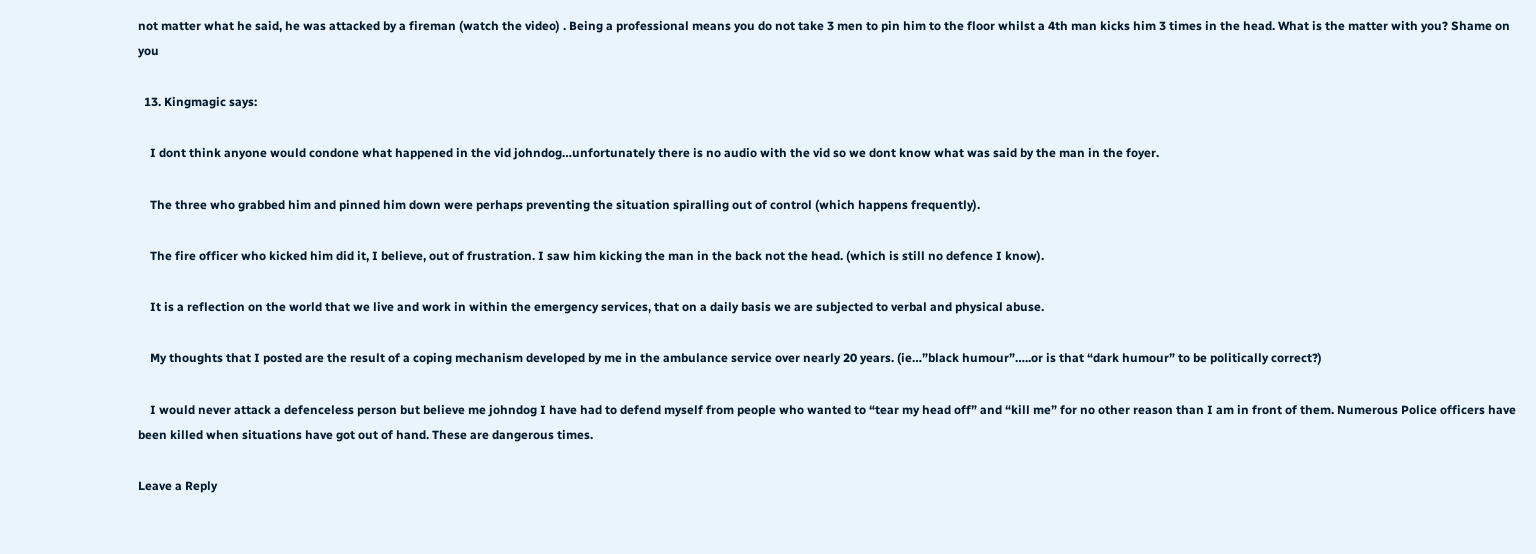not matter what he said, he was attacked by a fireman (watch the video) . Being a professional means you do not take 3 men to pin him to the floor whilst a 4th man kicks him 3 times in the head. What is the matter with you? Shame on you

  13. Kingmagic says:

    I dont think anyone would condone what happened in the vid johndog…unfortunately there is no audio with the vid so we dont know what was said by the man in the foyer.

    The three who grabbed him and pinned him down were perhaps preventing the situation spiralling out of control (which happens frequently).

    The fire officer who kicked him did it, I believe, out of frustration. I saw him kicking the man in the back not the head. (which is still no defence I know).

    It is a reflection on the world that we live and work in within the emergency services, that on a daily basis we are subjected to verbal and physical abuse.

    My thoughts that I posted are the result of a coping mechanism developed by me in the ambulance service over nearly 20 years. (ie…”black humour”…..or is that “dark humour” to be politically correct?)

    I would never attack a defenceless person but believe me johndog I have had to defend myself from people who wanted to “tear my head off” and “kill me” for no other reason than I am in front of them. Numerous Police officers have been killed when situations have got out of hand. These are dangerous times.

Leave a Reply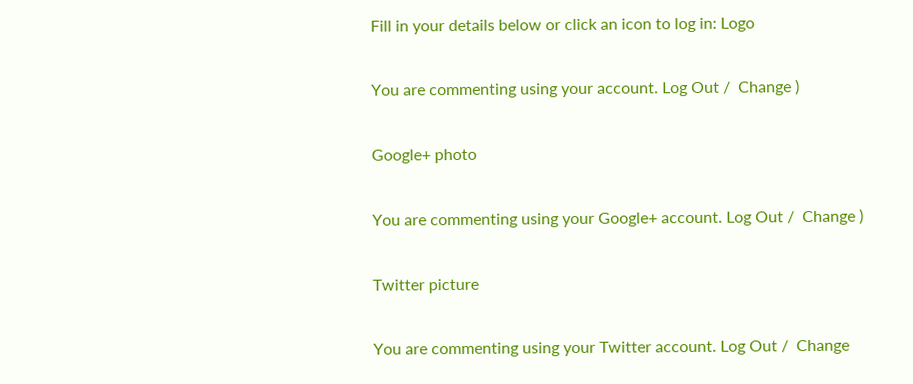Fill in your details below or click an icon to log in: Logo

You are commenting using your account. Log Out /  Change )

Google+ photo

You are commenting using your Google+ account. Log Out /  Change )

Twitter picture

You are commenting using your Twitter account. Log Out /  Change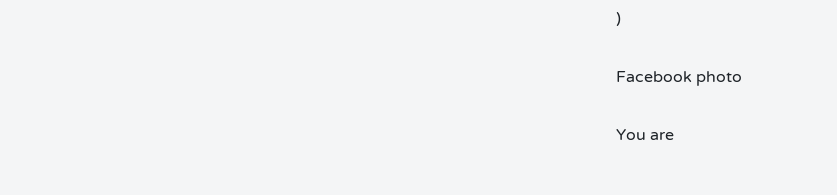)

Facebook photo

You are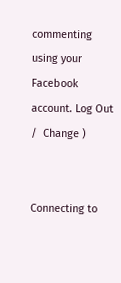commenting using your Facebook account. Log Out /  Change )


Connecting to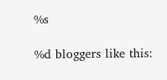%s

%d bloggers like this: